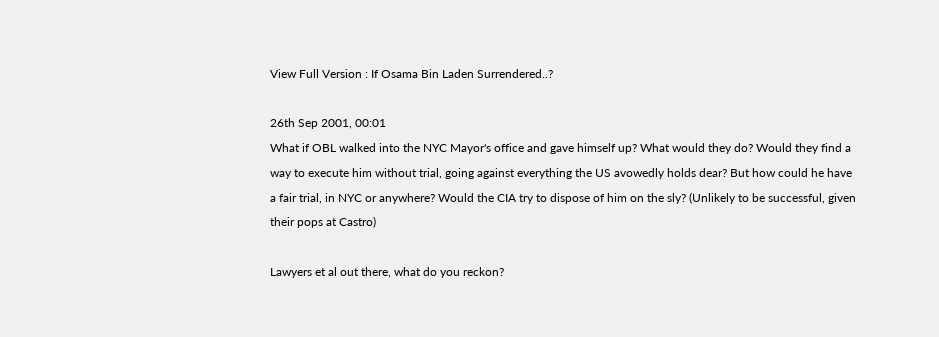View Full Version : If Osama Bin Laden Surrendered..?

26th Sep 2001, 00:01
What if OBL walked into the NYC Mayor's office and gave himself up? What would they do? Would they find a way to execute him without trial, going against everything the US avowedly holds dear? But how could he have a fair trial, in NYC or anywhere? Would the CIA try to dispose of him on the sly? (Unlikely to be successful, given their pops at Castro)

Lawyers et al out there, what do you reckon?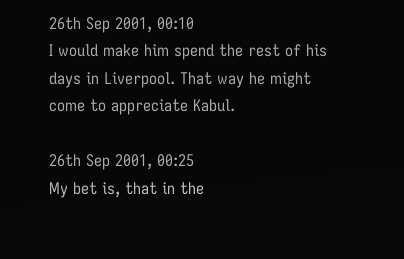26th Sep 2001, 00:10
I would make him spend the rest of his days in Liverpool. That way he might come to appreciate Kabul.

26th Sep 2001, 00:25
My bet is, that in the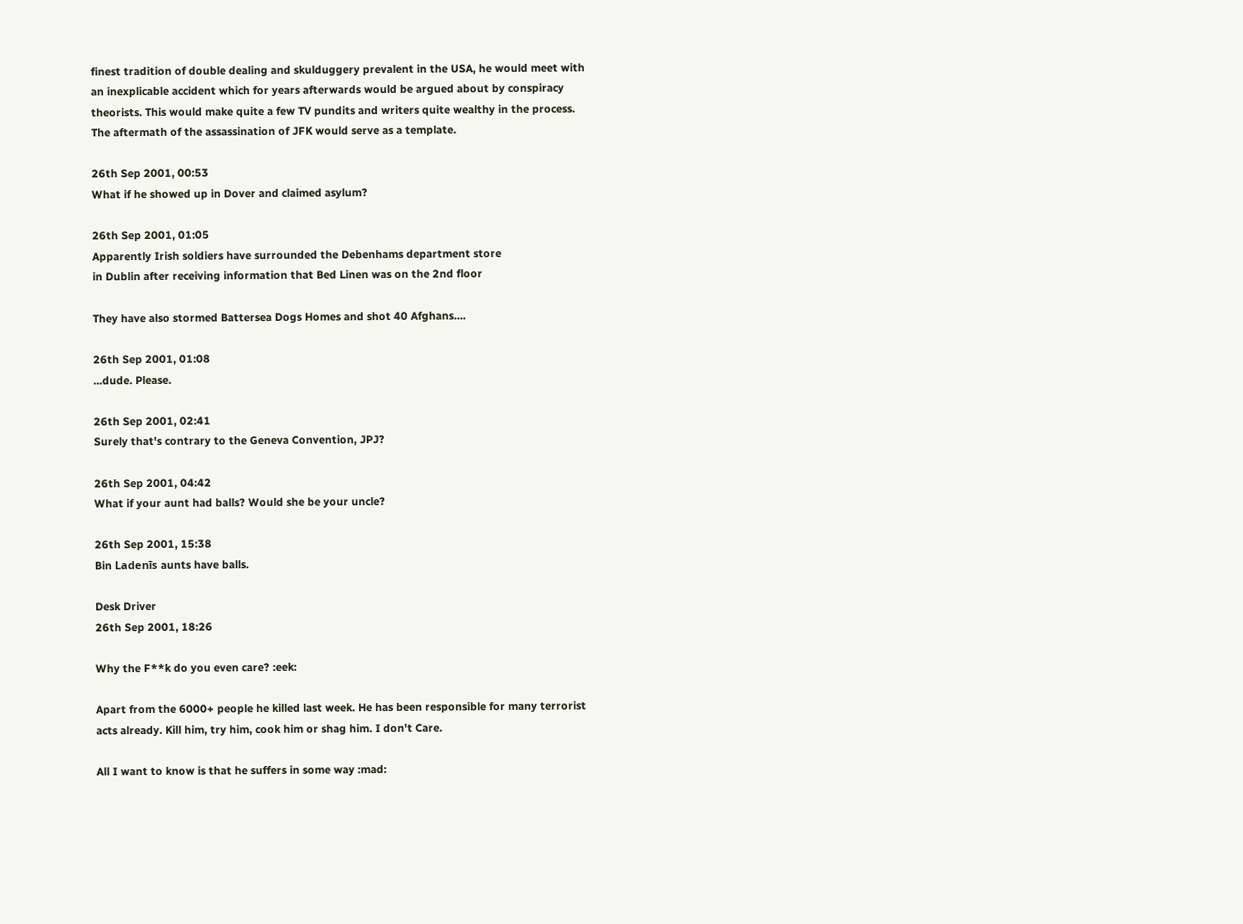finest tradition of double dealing and skulduggery prevalent in the USA, he would meet with an inexplicable accident which for years afterwards would be argued about by conspiracy theorists. This would make quite a few TV pundits and writers quite wealthy in the process. The aftermath of the assassination of JFK would serve as a template.

26th Sep 2001, 00:53
What if he showed up in Dover and claimed asylum?

26th Sep 2001, 01:05
Apparently Irish soldiers have surrounded the Debenhams department store
in Dublin after receiving information that Bed Linen was on the 2nd floor

They have also stormed Battersea Dogs Homes and shot 40 Afghans....

26th Sep 2001, 01:08
...dude. Please.

26th Sep 2001, 02:41
Surely that's contrary to the Geneva Convention, JPJ?

26th Sep 2001, 04:42
What if your aunt had balls? Would she be your uncle?

26th Sep 2001, 15:38
Bin Ladenīs aunts have balls.

Desk Driver
26th Sep 2001, 18:26

Why the F**k do you even care? :eek:

Apart from the 6000+ people he killed last week. He has been responsible for many terrorist acts already. Kill him, try him, cook him or shag him. I don't Care.

All I want to know is that he suffers in some way :mad: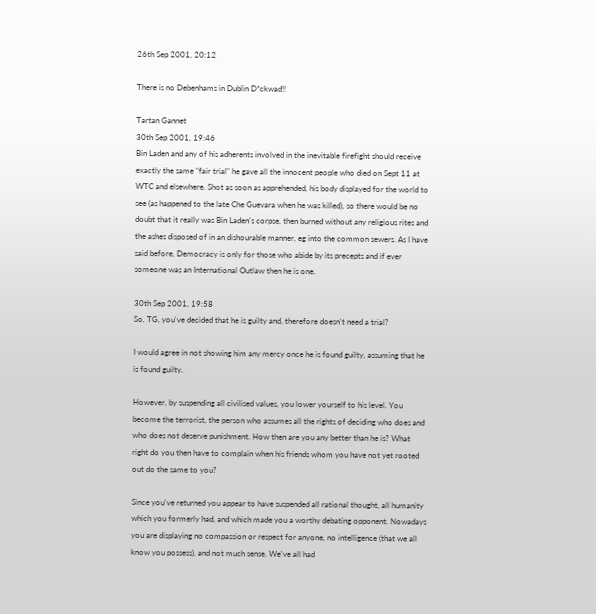26th Sep 2001, 20:12

There is no Debenhams in Dublin D*ckwad!!

Tartan Gannet
30th Sep 2001, 19:46
Bin Laden and any of his adherents involved in the inevitable firefight should receive exactly the same "fair trial" he gave all the innocent people who died on Sept 11 at WTC and elsewhere. Shot as soon as apprehended, his body displayed for the world to see (as happened to the late Che Guevara when he was killed), so there would be no doubt that it really was Bin Laden's corpse, then burned without any religious rites and the ashes disposed of in an dishourable manner, eg into the common sewers. As I have said before, Democracy is only for those who abide by its precepts and if ever someone was an International Outlaw then he is one.

30th Sep 2001, 19:58
So, TG, you've decided that he is guilty and, therefore doesn't need a trial?

I would agree in not showing him any mercy once he is found guilty, assuming that he is found guilty.

However, by suspending all civilised values, you lower yourself to his level. You become the terrorist, the person who assumes all the rights of deciding who does and who does not deserve punishment. How then are you any better than he is? What right do you then have to complain when his friends whom you have not yet rooted out do the same to you?

Since you've returned you appear to have suspended all rational thought, all humanity which you formerly had, and which made you a worthy debating opponent. Nowadays you are displaying no compassion or respect for anyone, no intelligence (that we all know you possess), and not much sense. We've all had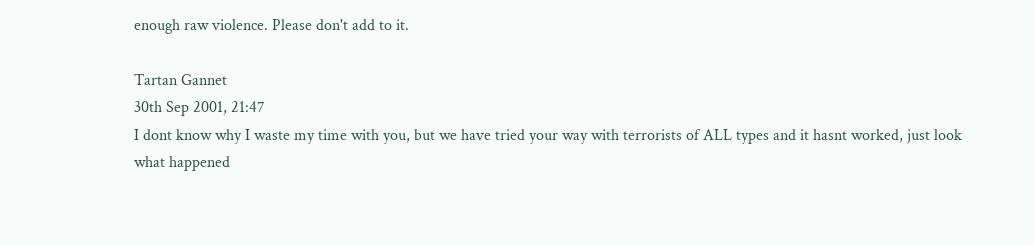enough raw violence. Please don't add to it.

Tartan Gannet
30th Sep 2001, 21:47
I dont know why I waste my time with you, but we have tried your way with terrorists of ALL types and it hasnt worked, just look what happened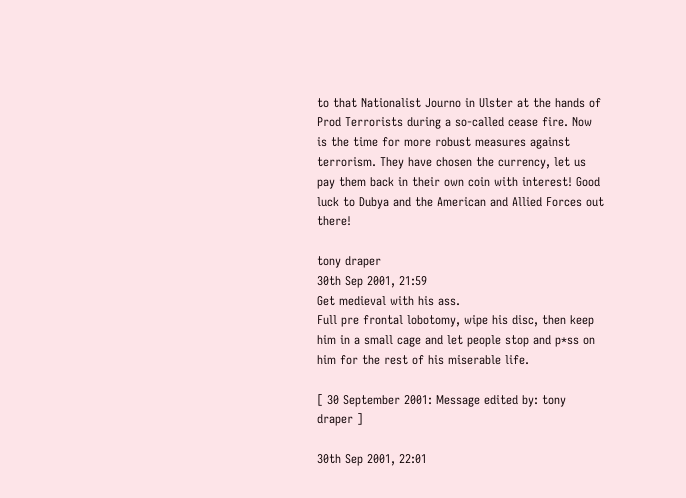to that Nationalist Journo in Ulster at the hands of Prod Terrorists during a so-called cease fire. Now is the time for more robust measures against terrorism. They have chosen the currency, let us pay them back in their own coin with interest! Good luck to Dubya and the American and Allied Forces out there!

tony draper
30th Sep 2001, 21:59
Get medieval with his ass.
Full pre frontal lobotomy, wipe his disc, then keep him in a small cage and let people stop and p*ss on him for the rest of his miserable life.

[ 30 September 2001: Message edited by: tony draper ]

30th Sep 2001, 22:01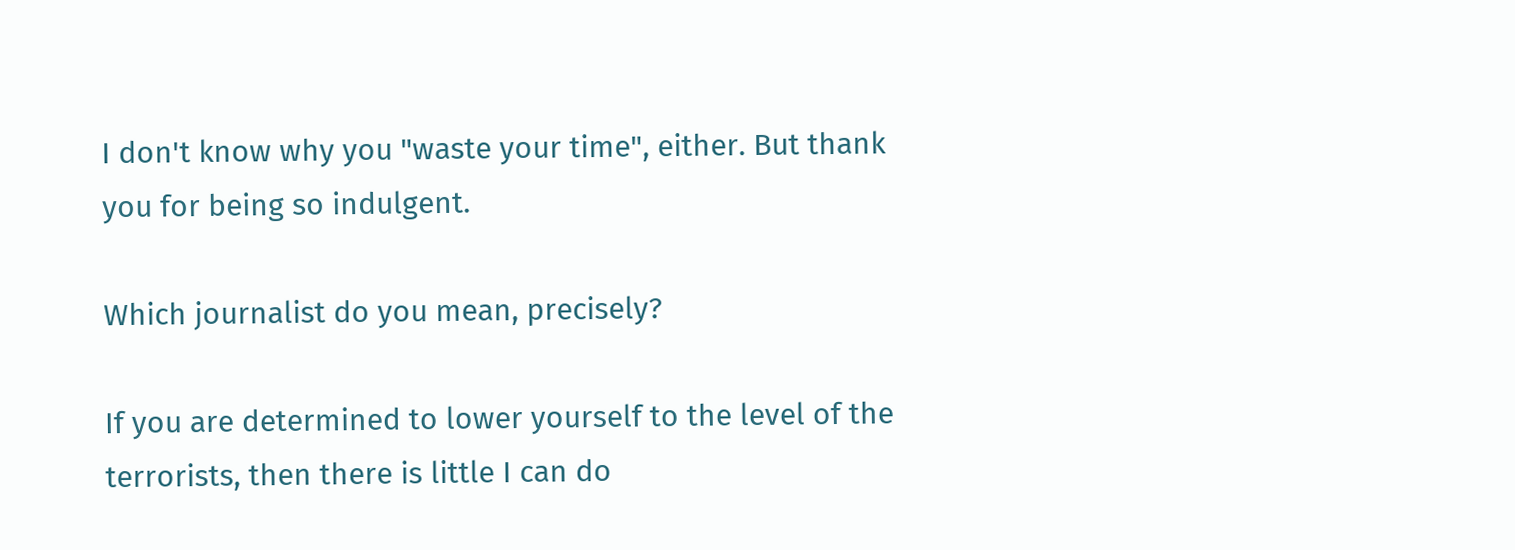I don't know why you "waste your time", either. But thank you for being so indulgent.

Which journalist do you mean, precisely?

If you are determined to lower yourself to the level of the terrorists, then there is little I can do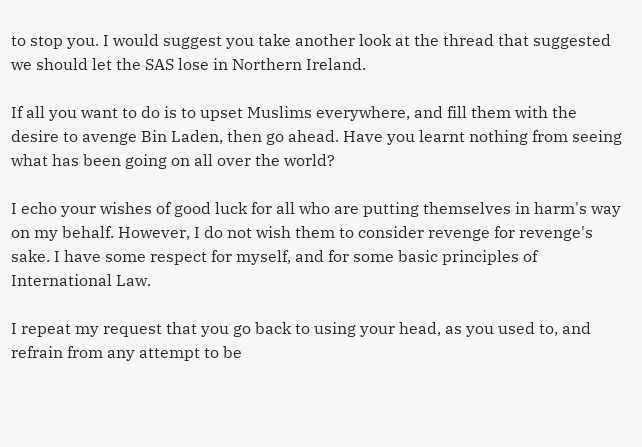to stop you. I would suggest you take another look at the thread that suggested we should let the SAS lose in Northern Ireland.

If all you want to do is to upset Muslims everywhere, and fill them with the desire to avenge Bin Laden, then go ahead. Have you learnt nothing from seeing what has been going on all over the world?

I echo your wishes of good luck for all who are putting themselves in harm's way on my behalf. However, I do not wish them to consider revenge for revenge's sake. I have some respect for myself, and for some basic principles of International Law.

I repeat my request that you go back to using your head, as you used to, and refrain from any attempt to be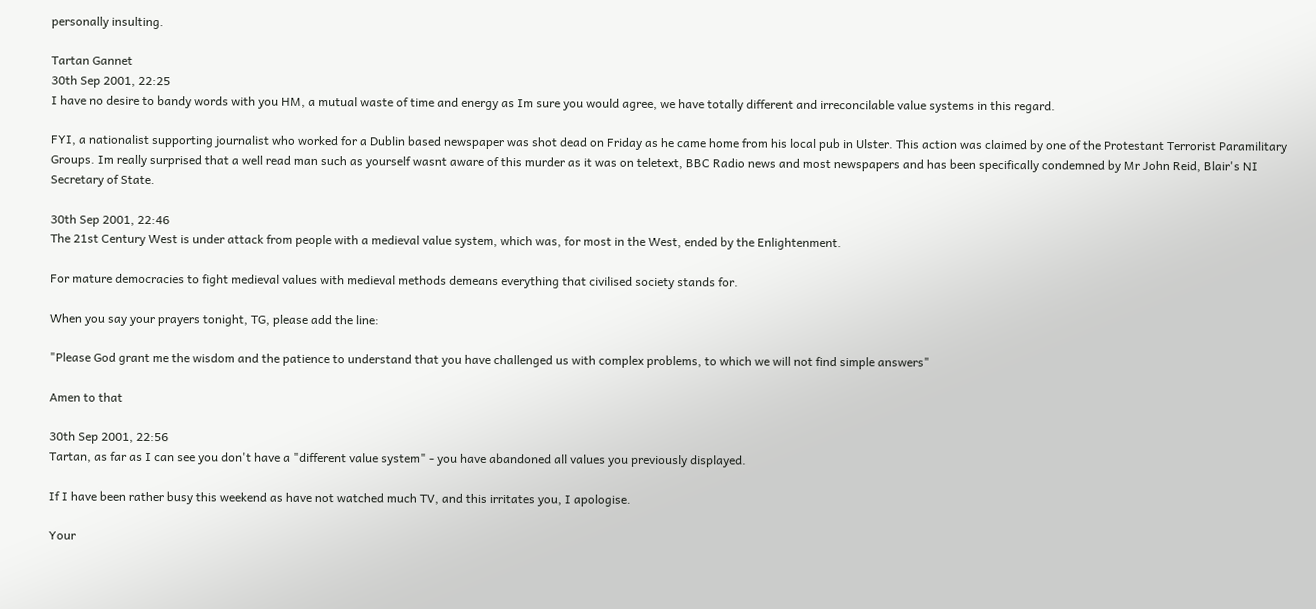personally insulting.

Tartan Gannet
30th Sep 2001, 22:25
I have no desire to bandy words with you HM, a mutual waste of time and energy as Im sure you would agree, we have totally different and irreconcilable value systems in this regard.

FYI, a nationalist supporting journalist who worked for a Dublin based newspaper was shot dead on Friday as he came home from his local pub in Ulster. This action was claimed by one of the Protestant Terrorist Paramilitary Groups. Im really surprised that a well read man such as yourself wasnt aware of this murder as it was on teletext, BBC Radio news and most newspapers and has been specifically condemned by Mr John Reid, Blair's NI Secretary of State.

30th Sep 2001, 22:46
The 21st Century West is under attack from people with a medieval value system, which was, for most in the West, ended by the Enlightenment.

For mature democracies to fight medieval values with medieval methods demeans everything that civilised society stands for.

When you say your prayers tonight, TG, please add the line:

"Please God grant me the wisdom and the patience to understand that you have challenged us with complex problems, to which we will not find simple answers"

Amen to that

30th Sep 2001, 22:56
Tartan, as far as I can see you don't have a "different value system" - you have abandoned all values you previously displayed.

If I have been rather busy this weekend as have not watched much TV, and this irritates you, I apologise.

Your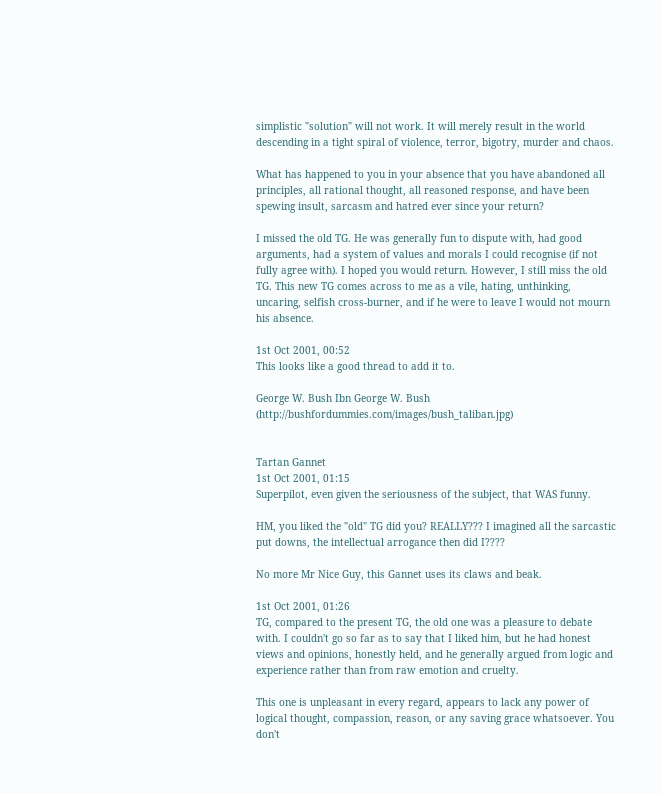simplistic "solution" will not work. It will merely result in the world descending in a tight spiral of violence, terror, bigotry, murder and chaos.

What has happened to you in your absence that you have abandoned all principles, all rational thought, all reasoned response, and have been spewing insult, sarcasm and hatred ever since your return?

I missed the old TG. He was generally fun to dispute with, had good arguments, had a system of values and morals I could recognise (if not fully agree with). I hoped you would return. However, I still miss the old TG. This new TG comes across to me as a vile, hating, unthinking, uncaring, selfish cross-burner, and if he were to leave I would not mourn his absence.

1st Oct 2001, 00:52
This looks like a good thread to add it to.

George W. Bush Ibn George W. Bush (http://bushfordummies.com/images/bush_taliban.jpg)


Tartan Gannet
1st Oct 2001, 01:15
Superpilot, even given the seriousness of the subject, that WAS funny.

HM, you liked the "old" TG did you? REALLY??? I imagined all the sarcastic put downs, the intellectual arrogance then did I????

No more Mr Nice Guy, this Gannet uses its claws and beak.

1st Oct 2001, 01:26
TG, compared to the present TG, the old one was a pleasure to debate with. I couldn't go so far as to say that I liked him, but he had honest views and opinions, honestly held, and he generally argued from logic and experience rather than from raw emotion and cruelty.

This one is unpleasant in every regard, appears to lack any power of logical thought, compassion, reason, or any saving grace whatsoever. You don't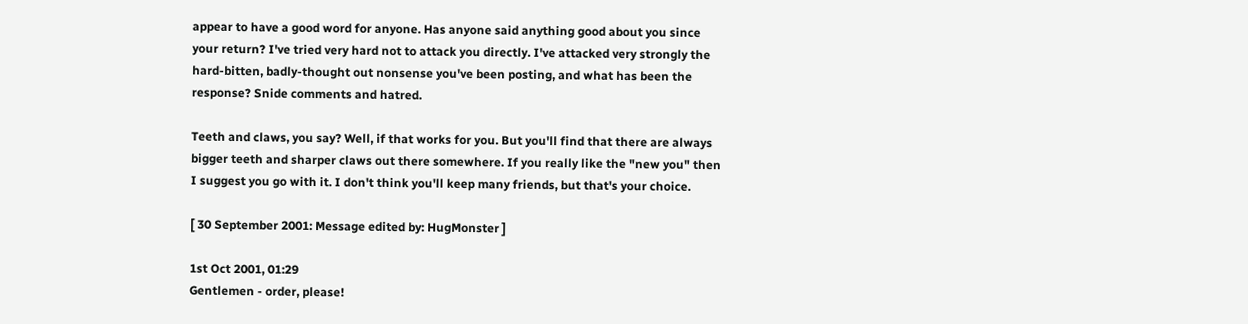appear to have a good word for anyone. Has anyone said anything good about you since your return? I've tried very hard not to attack you directly. I've attacked very strongly the hard-bitten, badly-thought out nonsense you've been posting, and what has been the response? Snide comments and hatred.

Teeth and claws, you say? Well, if that works for you. But you'll find that there are always bigger teeth and sharper claws out there somewhere. If you really like the "new you" then I suggest you go with it. I don't think you'll keep many friends, but that's your choice.

[ 30 September 2001: Message edited by: HugMonster ]

1st Oct 2001, 01:29
Gentlemen - order, please!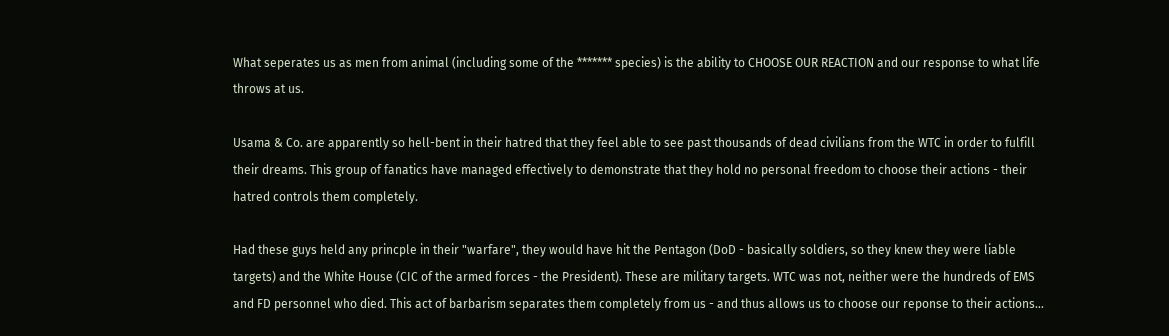What seperates us as men from animal (including some of the ******* species) is the ability to CHOOSE OUR REACTION and our response to what life throws at us.

Usama & Co. are apparently so hell-bent in their hatred that they feel able to see past thousands of dead civilians from the WTC in order to fulfill their dreams. This group of fanatics have managed effectively to demonstrate that they hold no personal freedom to choose their actions - their hatred controls them completely.

Had these guys held any princple in their "warfare", they would have hit the Pentagon (DoD - basically soldiers, so they knew they were liable targets) and the White House (CIC of the armed forces - the President). These are military targets. WTC was not, neither were the hundreds of EMS and FD personnel who died. This act of barbarism separates them completely from us - and thus allows us to choose our reponse to their actions...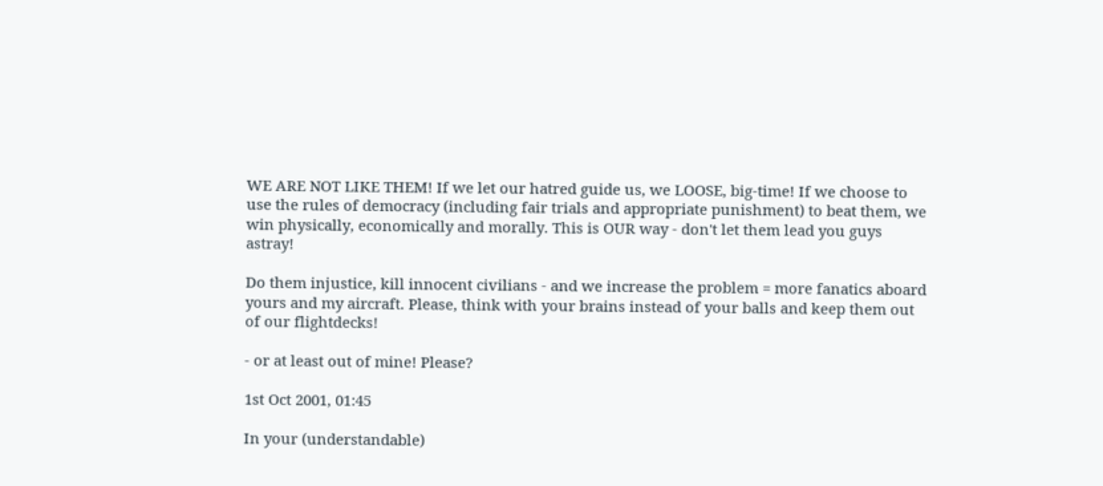WE ARE NOT LIKE THEM! If we let our hatred guide us, we LOOSE, big-time! If we choose to use the rules of democracy (including fair trials and appropriate punishment) to beat them, we win physically, economically and morally. This is OUR way - don't let them lead you guys astray!

Do them injustice, kill innocent civilians - and we increase the problem = more fanatics aboard yours and my aircraft. Please, think with your brains instead of your balls and keep them out of our flightdecks!

- or at least out of mine! Please?

1st Oct 2001, 01:45

In your (understandable)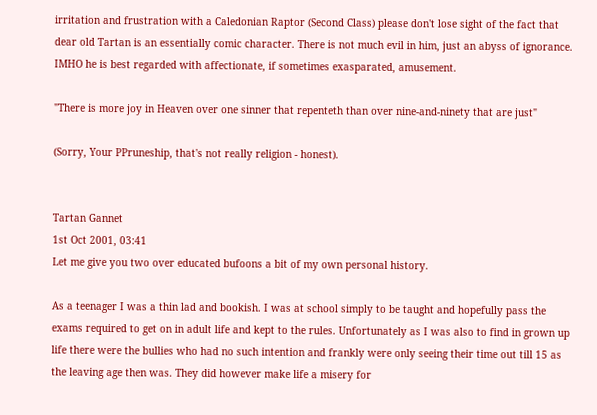irritation and frustration with a Caledonian Raptor (Second Class) please don't lose sight of the fact that dear old Tartan is an essentially comic character. There is not much evil in him, just an abyss of ignorance. IMHO he is best regarded with affectionate, if sometimes exasparated, amusement.

"There is more joy in Heaven over one sinner that repenteth than over nine-and-ninety that are just"

(Sorry, Your PPruneship, that's not really religion - honest).


Tartan Gannet
1st Oct 2001, 03:41
Let me give you two over educated bufoons a bit of my own personal history.

As a teenager I was a thin lad and bookish. I was at school simply to be taught and hopefully pass the exams required to get on in adult life and kept to the rules. Unfortunately as I was also to find in grown up life there were the bullies who had no such intention and frankly were only seeing their time out till 15 as the leaving age then was. They did however make life a misery for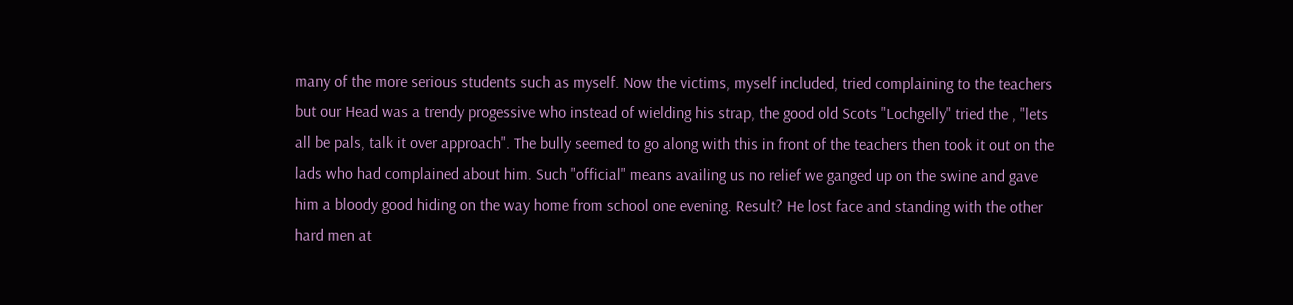many of the more serious students such as myself. Now the victims, myself included, tried complaining to the teachers but our Head was a trendy progessive who instead of wielding his strap, the good old Scots "Lochgelly" tried the , "lets all be pals, talk it over approach". The bully seemed to go along with this in front of the teachers then took it out on the lads who had complained about him. Such "official" means availing us no relief we ganged up on the swine and gave him a bloody good hiding on the way home from school one evening. Result? He lost face and standing with the other hard men at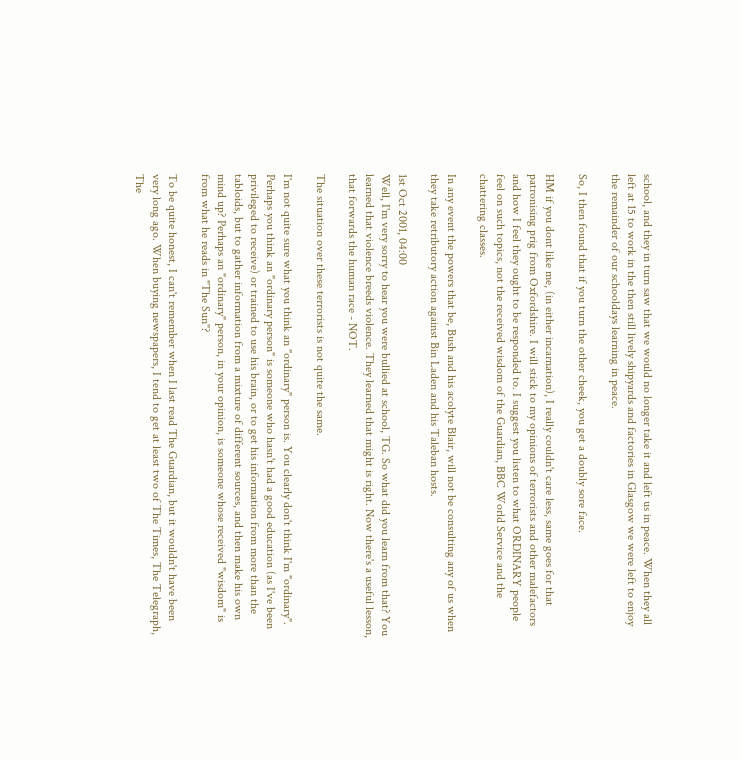school, and they in turn saw that we would no longer take it and left us in peace. When they all left at 15 to work in the then still lively shipyards and factories in Glasgow we were left to enjoy the remainder of our schooldays learning in peace.

So, I then found that if you turn the other cheek, you get a doubly sore face.

HM if you dont like me, (in either incarnation), I really couldn't care less, same goes for that patronising prig from Oxfordshire. I will stick to my opinions of terrorists and other malefactors and how I feel they ought to be responded to. I suggest you listen to what ORDINARY people feel on such topics, not the received wisdom of the Guardian, BBC World Service and the chattering classes.

In any event the powers that be, Bush and his acolyte Blair, will not be consulting any of us when they take retributory action against Bin Laden and his Taleban hosts.

1st Oct 2001, 04:00
Well, I'm very sorry to hear you were bullied at school, TG. So what did you learn from that? You learned that violence breeds violence. They learned that might is right. Now there's a useful lesson, that forwards the human race - NOT.

The situation over these terrorists is not quite the same.

I'm not quite sure what you think an "ordinary" person is. You clearly don't think I'm "ordinary". Perhaps you think an "ordinary person" is someone who hasn't had a good education (as I've been privileged to receive) or trained to use his brain, or to get his information from more than the tabloids, but to gather information from a mixture of different sources, and then make his own mind up? Perhaps an "ordinary" person, in your opinion, is someone whose received "wisdom" is from what he reads in "The Sun"?

To be quite honest, I can't remember when I last read The Guardian, but it wouldn't have been very long ago. When buying newspapers, I tend to get at least two of The Times, The Telegraph, The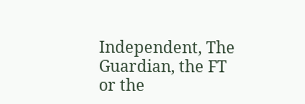Independent, The Guardian, the FT or the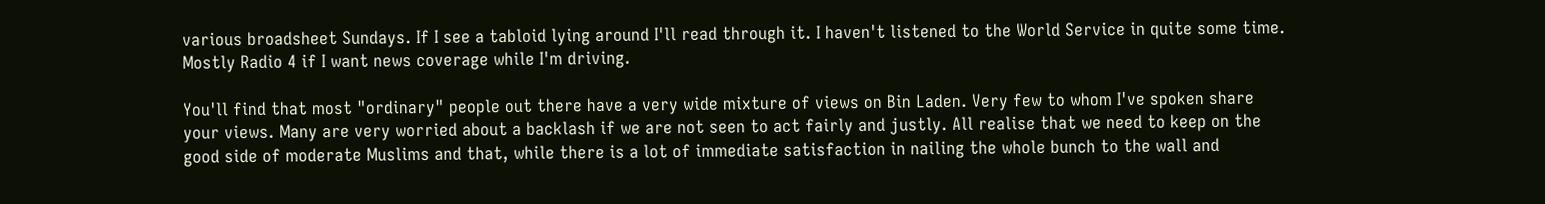various broadsheet Sundays. If I see a tabloid lying around I'll read through it. I haven't listened to the World Service in quite some time. Mostly Radio 4 if I want news coverage while I'm driving.

You'll find that most "ordinary" people out there have a very wide mixture of views on Bin Laden. Very few to whom I've spoken share your views. Many are very worried about a backlash if we are not seen to act fairly and justly. All realise that we need to keep on the good side of moderate Muslims and that, while there is a lot of immediate satisfaction in nailing the whole bunch to the wall and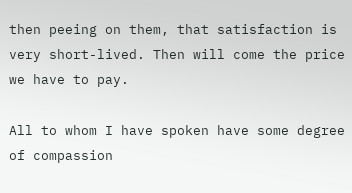then peeing on them, that satisfaction is very short-lived. Then will come the price we have to pay.

All to whom I have spoken have some degree of compassion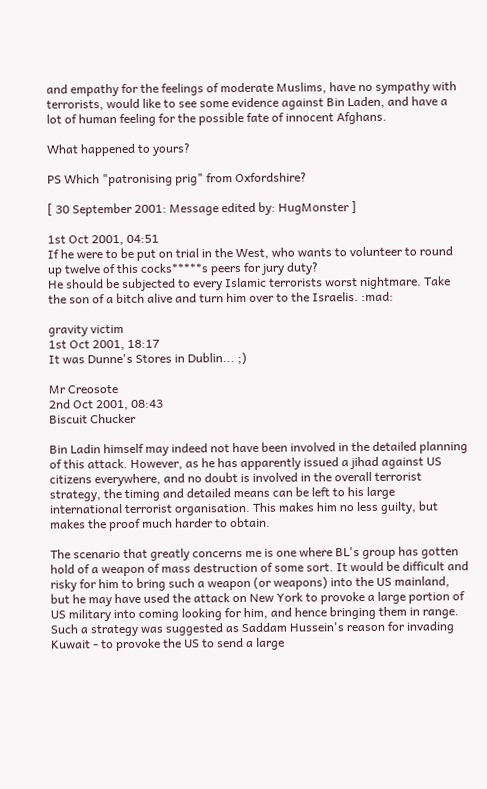and empathy for the feelings of moderate Muslims, have no sympathy with terrorists, would like to see some evidence against Bin Laden, and have a lot of human feeling for the possible fate of innocent Afghans.

What happened to yours?

PS Which "patronising prig" from Oxfordshire?

[ 30 September 2001: Message edited by: HugMonster ]

1st Oct 2001, 04:51
If he were to be put on trial in the West, who wants to volunteer to round up twelve of this cocks*****s peers for jury duty?
He should be subjected to every Islamic terrorists worst nightmare. Take the son of a bitch alive and turn him over to the Israelis. :mad:

gravity victim
1st Oct 2001, 18:17
It was Dunne's Stores in Dublin... ;)

Mr Creosote
2nd Oct 2001, 08:43
Biscuit Chucker

Bin Ladin himself may indeed not have been involved in the detailed planning of this attack. However, as he has apparently issued a jihad against US citizens everywhere, and no doubt is involved in the overall terrorist strategy, the timing and detailed means can be left to his large international terrorist organisation. This makes him no less guilty, but makes the proof much harder to obtain.

The scenario that greatly concerns me is one where BL's group has gotten hold of a weapon of mass destruction of some sort. It would be difficult and risky for him to bring such a weapon (or weapons) into the US mainland, but he may have used the attack on New York to provoke a large portion of US military into coming looking for him, and hence bringing them in range. Such a strategy was suggested as Saddam Hussein's reason for invading Kuwait - to provoke the US to send a large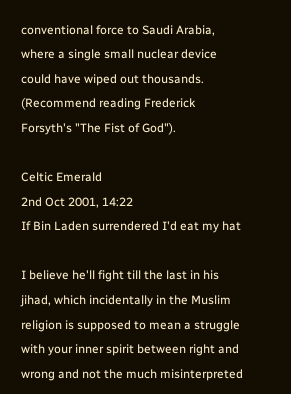conventional force to Saudi Arabia, where a single small nuclear device could have wiped out thousands. (Recommend reading Frederick Forsyth's "The Fist of God").

Celtic Emerald
2nd Oct 2001, 14:22
If Bin Laden surrendered I'd eat my hat

I believe he'll fight till the last in his jihad, which incidentally in the Muslim religion is supposed to mean a struggle with your inner spirit between right and wrong and not the much misinterpreted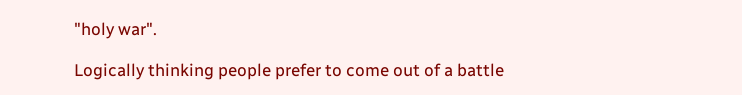"holy war".

Logically thinking people prefer to come out of a battle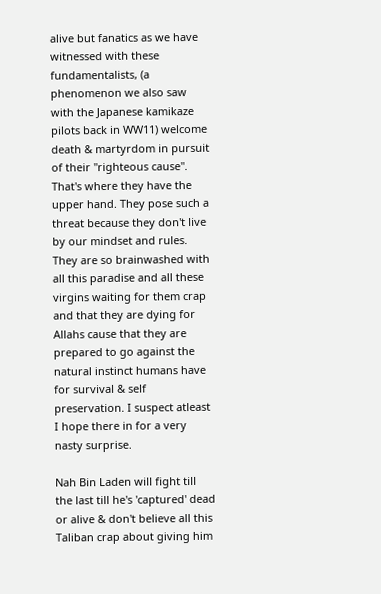alive but fanatics as we have witnessed with these fundamentalists, (a phenomenon we also saw with the Japanese kamikaze pilots back in WW11) welcome death & martyrdom in pursuit of their "righteous cause". That's where they have the upper hand. They pose such a threat because they don't live by our mindset and rules. They are so brainwashed with all this paradise and all these virgins waiting for them crap and that they are dying for Allahs cause that they are prepared to go against the natural instinct humans have for survival & self preservation. I suspect atleast I hope there in for a very nasty surprise.

Nah Bin Laden will fight till the last till he's 'captured' dead or alive & don't believe all this Taliban crap about giving him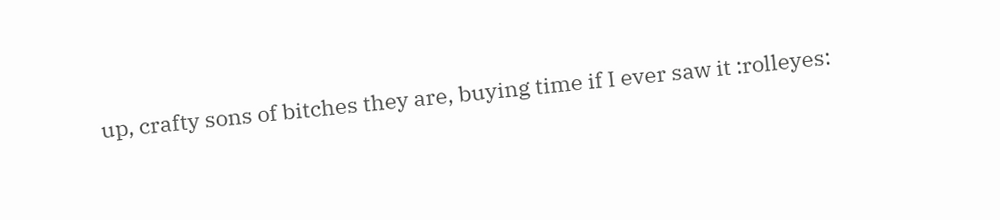up, crafty sons of bitches they are, buying time if I ever saw it :rolleyes: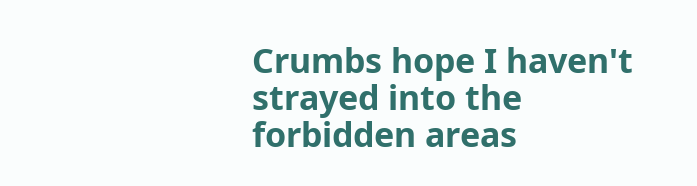Crumbs hope I haven't strayed into the forbidden areas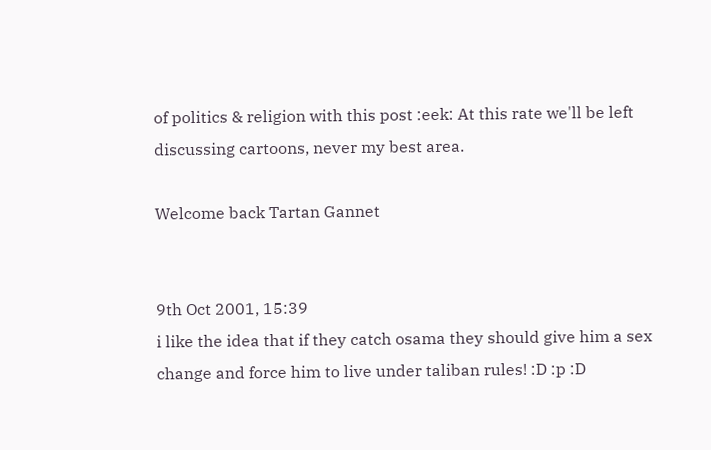of politics & religion with this post :eek: At this rate we'll be left discussing cartoons, never my best area.

Welcome back Tartan Gannet


9th Oct 2001, 15:39
i like the idea that if they catch osama they should give him a sex change and force him to live under taliban rules! :D :p :D